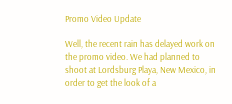Promo Video Update

Well, the recent rain has delayed work on the promo video. We had planned to shoot at Lordsburg Playa, New Mexico, in order to get the look of a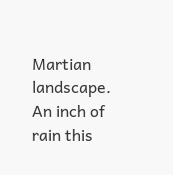Martian landscape. An inch of rain this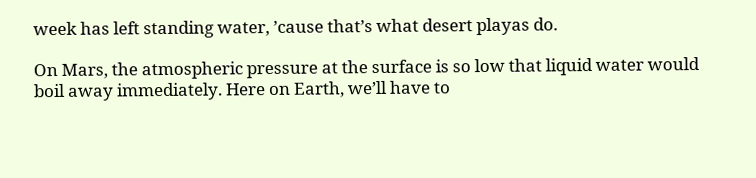week has left standing water, ’cause that’s what desert playas do.

On Mars, the atmospheric pressure at the surface is so low that liquid water would boil away immediately. Here on Earth, we’ll have to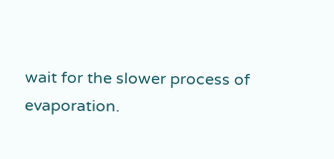wait for the slower process of evaporation.